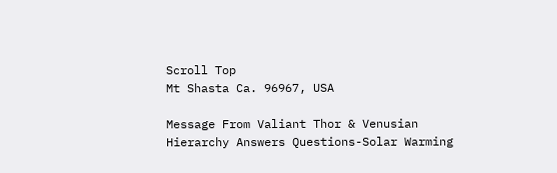Scroll Top
Mt Shasta Ca. 96967, USA

Message From Valiant Thor & Venusian Hierarchy Answers Questions-Solar Warming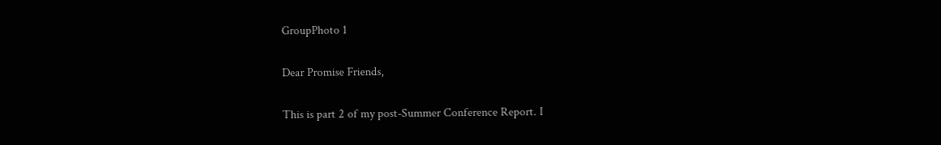GroupPhoto 1

Dear Promise Friends,

This is part 2 of my post-Summer Conference Report. I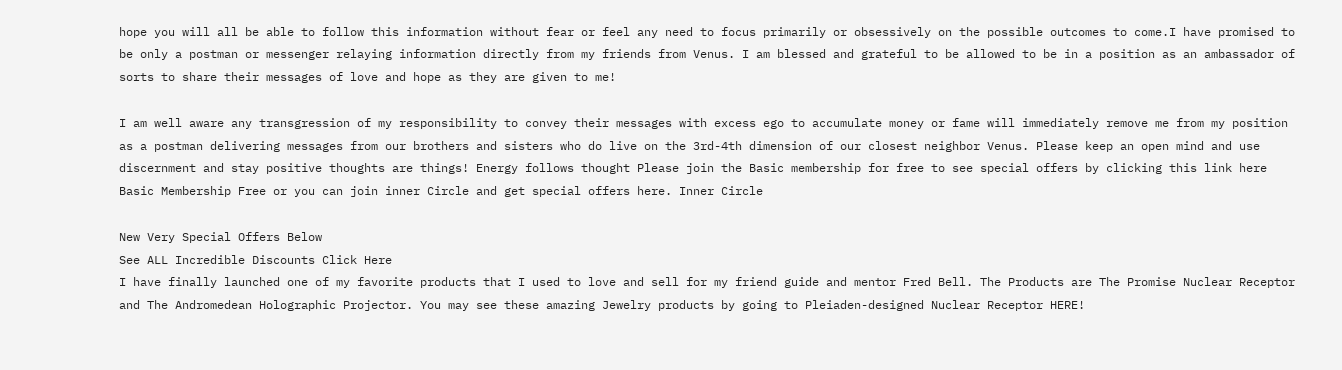hope you will all be able to follow this information without fear or feel any need to focus primarily or obsessively on the possible outcomes to come.I have promised to be only a postman or messenger relaying information directly from my friends from Venus. I am blessed and grateful to be allowed to be in a position as an ambassador of sorts to share their messages of love and hope as they are given to me!

I am well aware any transgression of my responsibility to convey their messages with excess ego to accumulate money or fame will immediately remove me from my position as a postman delivering messages from our brothers and sisters who do live on the 3rd-4th dimension of our closest neighbor Venus. Please keep an open mind and use discernment and stay positive thoughts are things! Energy follows thought Please join the Basic membership for free to see special offers by clicking this link here Basic Membership Free or you can join inner Circle and get special offers here. Inner Circle

New Very Special Offers Below
See ALL Incredible Discounts Click Here
I have finally launched one of my favorite products that I used to love and sell for my friend guide and mentor Fred Bell. The Products are The Promise Nuclear Receptor and The Andromedean Holographic Projector. You may see these amazing Jewelry products by going to Pleiaden-designed Nuclear Receptor HERE!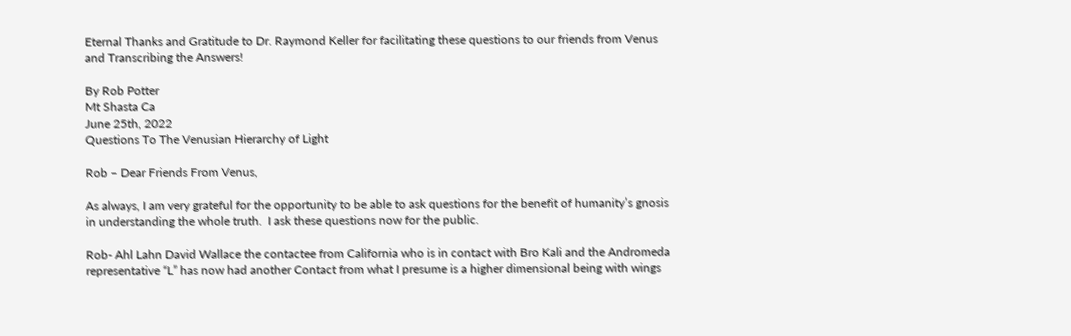Eternal Thanks and Gratitude to Dr. Raymond Keller for facilitating these questions to our friends from Venus and Transcribing the Answers!

By Rob Potter
Mt Shasta Ca
June 25th, 2022
Questions To The Venusian Hierarchy of Light

Rob – Dear Friends From Venus,

As always, I am very grateful for the opportunity to be able to ask questions for the benefit of humanity’s gnosis in understanding the whole truth.  I ask these questions now for the public.

Rob- Ahl Lahn David Wallace the contactee from California who is in contact with Bro Kali and the Andromeda representative “L” has now had another Contact from what I presume is a higher dimensional being with wings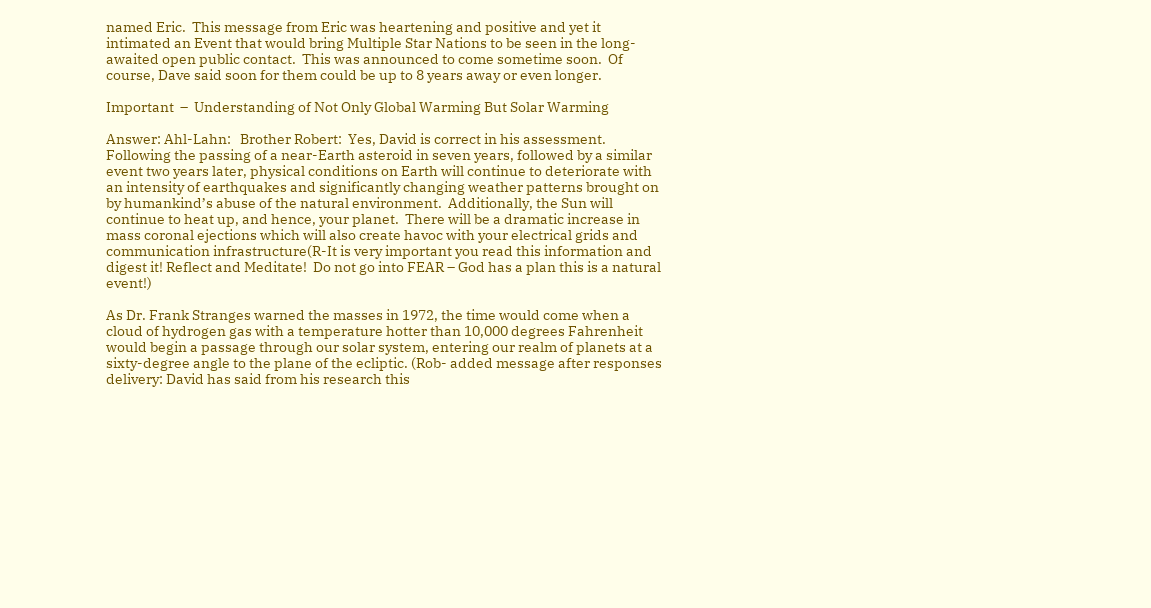named Eric.  This message from Eric was heartening and positive and yet it intimated an Event that would bring Multiple Star Nations to be seen in the long-awaited open public contact.  This was announced to come sometime soon.  Of course, Dave said soon for them could be up to 8 years away or even longer.

Important  –  Understanding of Not Only Global Warming But Solar Warming

Answer: Ahl-Lahn:   Brother Robert:  Yes, David is correct in his assessment.  Following the passing of a near-Earth asteroid in seven years, followed by a similar event two years later, physical conditions on Earth will continue to deteriorate with an intensity of earthquakes and significantly changing weather patterns brought on by humankind’s abuse of the natural environment.  Additionally, the Sun will continue to heat up, and hence, your planet.  There will be a dramatic increase in mass coronal ejections which will also create havoc with your electrical grids and communication infrastructure(R-It is very important you read this information and digest it! Reflect and Meditate!  Do not go into FEAR – God has a plan this is a natural event!)

As Dr. Frank Stranges warned the masses in 1972, the time would come when a cloud of hydrogen gas with a temperature hotter than 10,000 degrees Fahrenheit would begin a passage through our solar system, entering our realm of planets at a sixty-degree angle to the plane of the ecliptic. (Rob- added message after responses delivery: David has said from his research this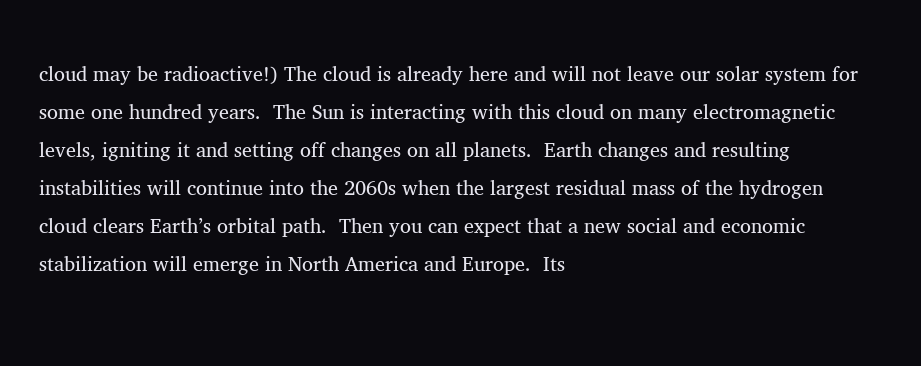cloud may be radioactive!) The cloud is already here and will not leave our solar system for some one hundred years.  The Sun is interacting with this cloud on many electromagnetic levels, igniting it and setting off changes on all planets.  Earth changes and resulting instabilities will continue into the 2060s when the largest residual mass of the hydrogen cloud clears Earth’s orbital path.  Then you can expect that a new social and economic stabilization will emerge in North America and Europe.  Its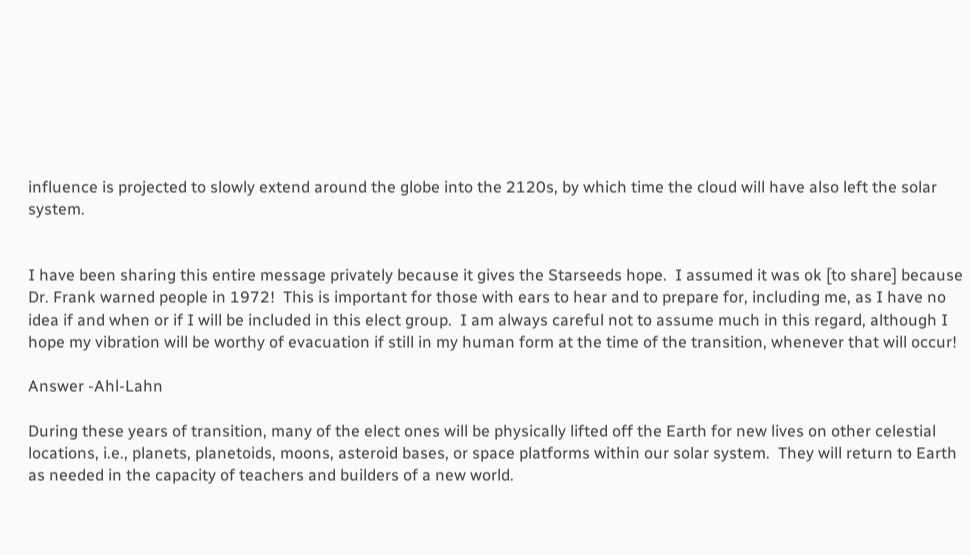influence is projected to slowly extend around the globe into the 2120s, by which time the cloud will have also left the solar system.


I have been sharing this entire message privately because it gives the Starseeds hope.  I assumed it was ok [to share] because Dr. Frank warned people in 1972!  This is important for those with ears to hear and to prepare for, including me, as I have no idea if and when or if I will be included in this elect group.  I am always careful not to assume much in this regard, although I hope my vibration will be worthy of evacuation if still in my human form at the time of the transition, whenever that will occur!

Answer -Ahl-Lahn

During these years of transition, many of the elect ones will be physically lifted off the Earth for new lives on other celestial locations, i.e., planets, planetoids, moons, asteroid bases, or space platforms within our solar system.  They will return to Earth as needed in the capacity of teachers and builders of a new world.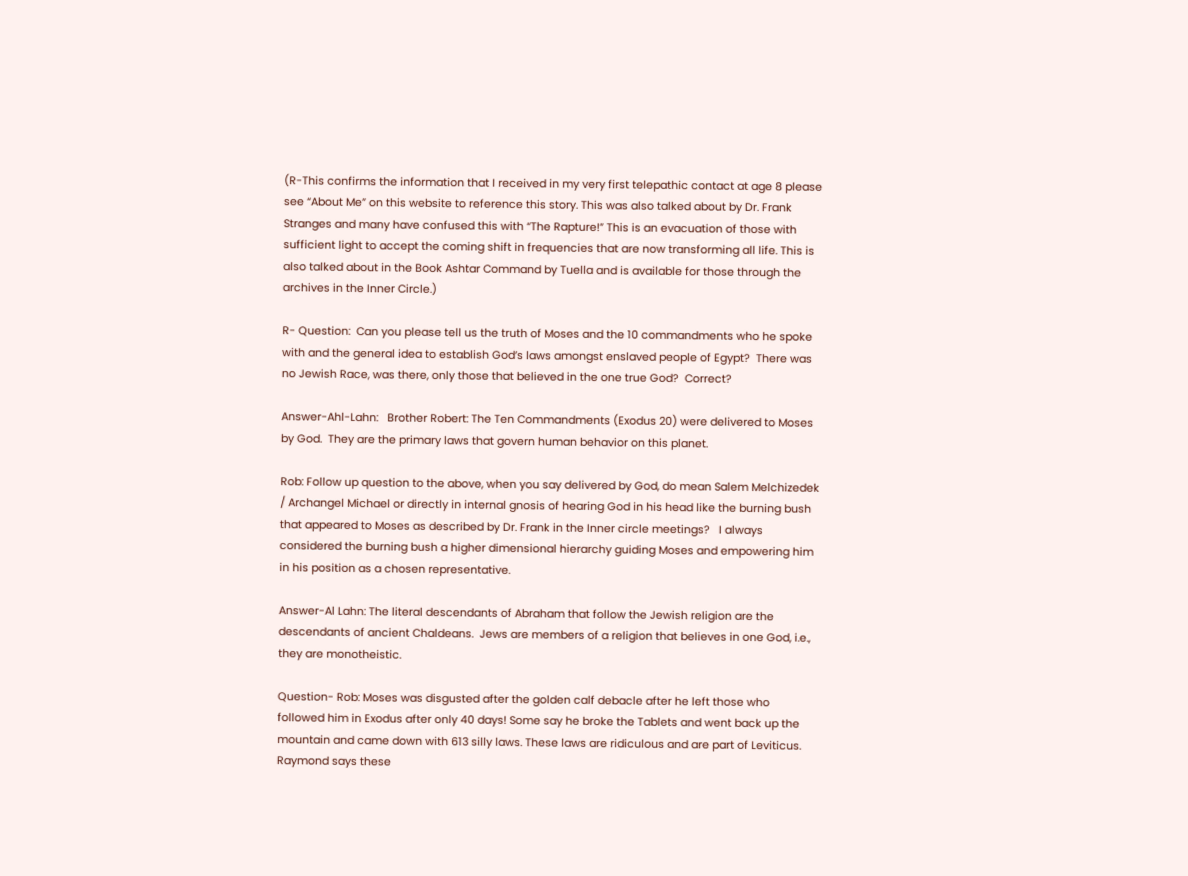(R-This confirms the information that I received in my very first telepathic contact at age 8 please see “About Me” on this website to reference this story. This was also talked about by Dr. Frank Stranges and many have confused this with “The Rapture!” This is an evacuation of those with sufficient light to accept the coming shift in frequencies that are now transforming all life. This is also talked about in the Book Ashtar Command by Tuella and is available for those through the archives in the Inner Circle.)

R- Question:  Can you please tell us the truth of Moses and the 10 commandments who he spoke with and the general idea to establish God’s laws amongst enslaved people of Egypt?  There was no Jewish Race, was there, only those that believed in the one true God?  Correct?

Answer-Ahl-Lahn:   Brother Robert: The Ten Commandments (Exodus 20) were delivered to Moses by God.  They are the primary laws that govern human behavior on this planet.

Rob: Follow up question to the above, when you say delivered by God, do mean Salem Melchizedek / Archangel Michael or directly in internal gnosis of hearing God in his head like the burning bush that appeared to Moses as described by Dr. Frank in the Inner circle meetings?   I always considered the burning bush a higher dimensional hierarchy guiding Moses and empowering him in his position as a chosen representative.

Answer-Al Lahn: The literal descendants of Abraham that follow the Jewish religion are the descendants of ancient Chaldeans.  Jews are members of a religion that believes in one God, i.e., they are monotheistic.

Question- Rob: Moses was disgusted after the golden calf debacle after he left those who followed him in Exodus after only 40 days! Some say he broke the Tablets and went back up the mountain and came down with 613 silly laws. These laws are ridiculous and are part of Leviticus. Raymond says these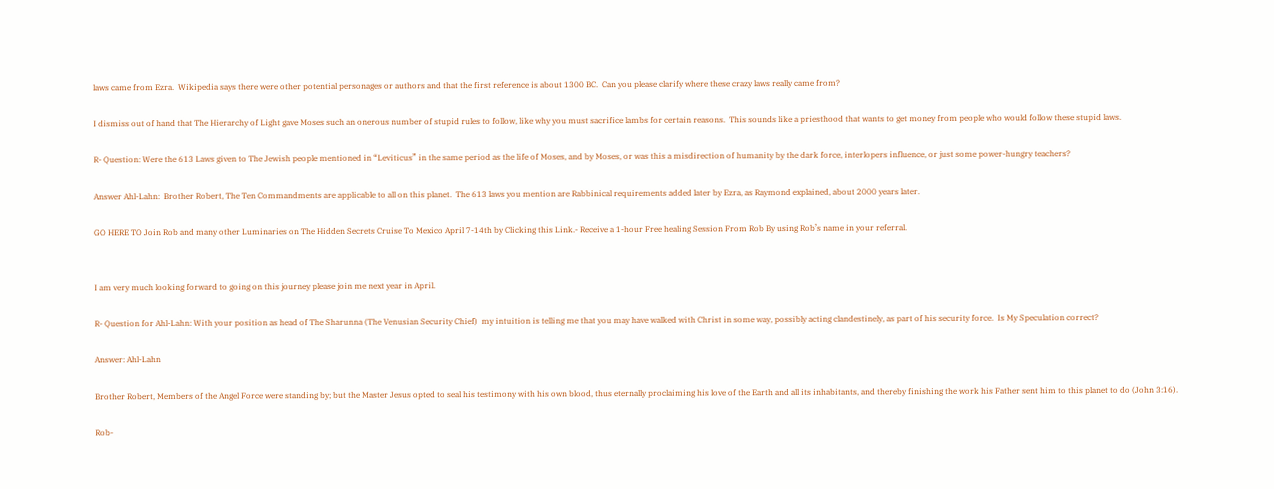laws came from Ezra.  Wikipedia says there were other potential personages or authors and that the first reference is about 1300 BC.  Can you please clarify where these crazy laws really came from?

I dismiss out of hand that The Hierarchy of Light gave Moses such an onerous number of stupid rules to follow, like why you must sacrifice lambs for certain reasons.  This sounds like a priesthood that wants to get money from people who would follow these stupid laws.

R- Question: Were the 613 Laws given to The Jewish people mentioned in “Leviticus” in the same period as the life of Moses, and by Moses, or was this a misdirection of humanity by the dark force, interlopers influence, or just some power-hungry teachers?

Answer Ahl-Lahn:  Brother Robert, The Ten Commandments are applicable to all on this planet.  The 613 laws you mention are Rabbinical requirements added later by Ezra, as Raymond explained, about 2000 years later.

GO HERE TO Join Rob and many other Luminaries on The Hidden Secrets Cruise To Mexico April 7-14th by Clicking this Link.- Receive a 1-hour Free healing Session From Rob By using Rob’s name in your referral.


I am very much looking forward to going on this journey please join me next year in April.

R- Question for Ahl-Lahn: With your position as head of The Sharunna (The Venusian Security Chief)  my intuition is telling me that you may have walked with Christ in some way, possibly acting clandestinely, as part of his security force.  Is My Speculation correct?

Answer: Ahl-Lahn

Brother Robert, Members of the Angel Force were standing by; but the Master Jesus opted to seal his testimony with his own blood, thus eternally proclaiming his love of the Earth and all its inhabitants, and thereby finishing the work his Father sent him to this planet to do (John 3:16).

Rob-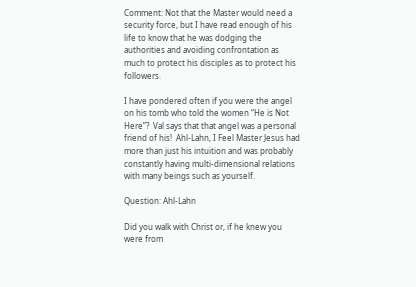Comment: Not that the Master would need a security force, but I have read enough of his life to know that he was dodging the authorities and avoiding confrontation as much to protect his disciples as to protect his followers.

I have pondered often if you were the angel on his tomb who told the women “He is Not Here”?  Val says that that angel was a personal friend of his!  Ahl-Lahn, I Feel Master Jesus had more than just his intuition and was probably constantly having multi-dimensional relations with many beings such as yourself.

Question: Ahl-Lahn

Did you walk with Christ or, if he knew you were from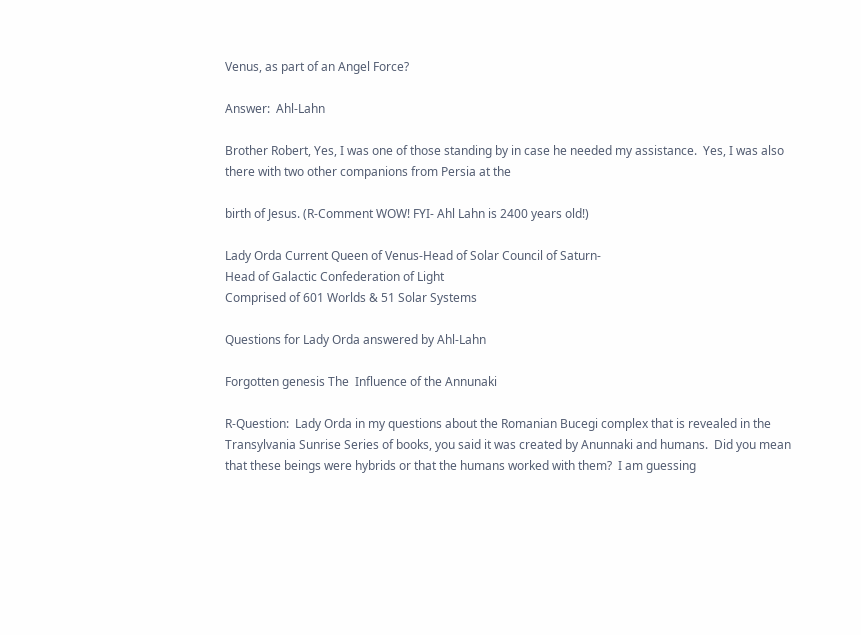Venus, as part of an Angel Force?

Answer:  Ahl-Lahn

Brother Robert, Yes, I was one of those standing by in case he needed my assistance.  Yes, I was also there with two other companions from Persia at the

birth of Jesus. (R-Comment WOW! FYI- Ahl Lahn is 2400 years old!)

Lady Orda Current Queen of Venus-Head of Solar Council of Saturn-
Head of Galactic Confederation of Light
Comprised of 601 Worlds & 51 Solar Systems

Questions for Lady Orda answered by Ahl-Lahn

Forgotten genesis The  Influence of the Annunaki

R-Question:  Lady Orda in my questions about the Romanian Bucegi complex that is revealed in the Transylvania Sunrise Series of books, you said it was created by Anunnaki and humans.  Did you mean that these beings were hybrids or that the humans worked with them?  I am guessing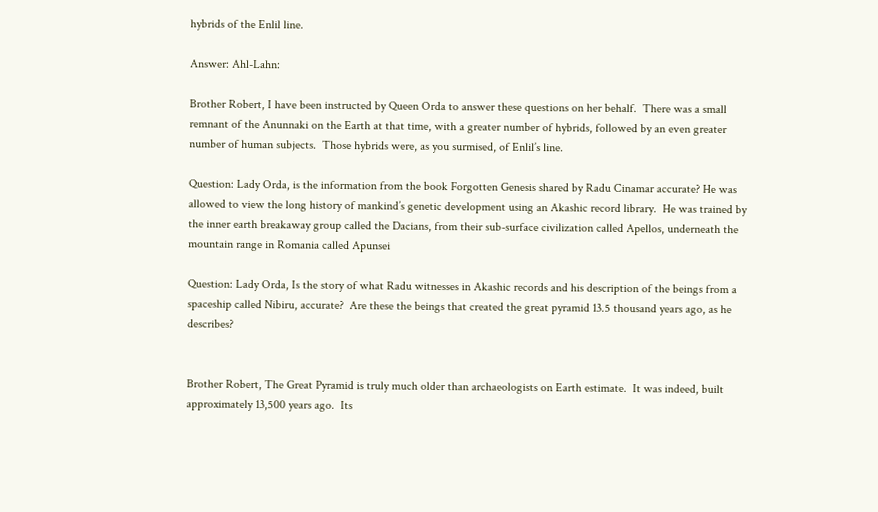hybrids of the Enlil line.

Answer: Ahl-Lahn:

Brother Robert, I have been instructed by Queen Orda to answer these questions on her behalf.  There was a small remnant of the Anunnaki on the Earth at that time, with a greater number of hybrids, followed by an even greater number of human subjects.  Those hybrids were, as you surmised, of Enlil’s line.

Question: Lady Orda, is the information from the book Forgotten Genesis shared by Radu Cinamar accurate? He was allowed to view the long history of mankind’s genetic development using an Akashic record library.  He was trained by the inner earth breakaway group called the Dacians, from their sub-surface civilization called Apellos, underneath the mountain range in Romania called Apunsei

Question: Lady Orda, Is the story of what Radu witnesses in Akashic records and his description of the beings from a spaceship called Nibiru, accurate?  Are these the beings that created the great pyramid 13.5 thousand years ago, as he describes?


Brother Robert, The Great Pyramid is truly much older than archaeologists on Earth estimate.  It was indeed, built approximately 13,500 years ago.  Its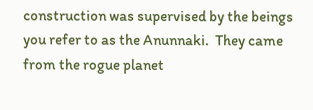construction was supervised by the beings you refer to as the Anunnaki.  They came from the rogue planet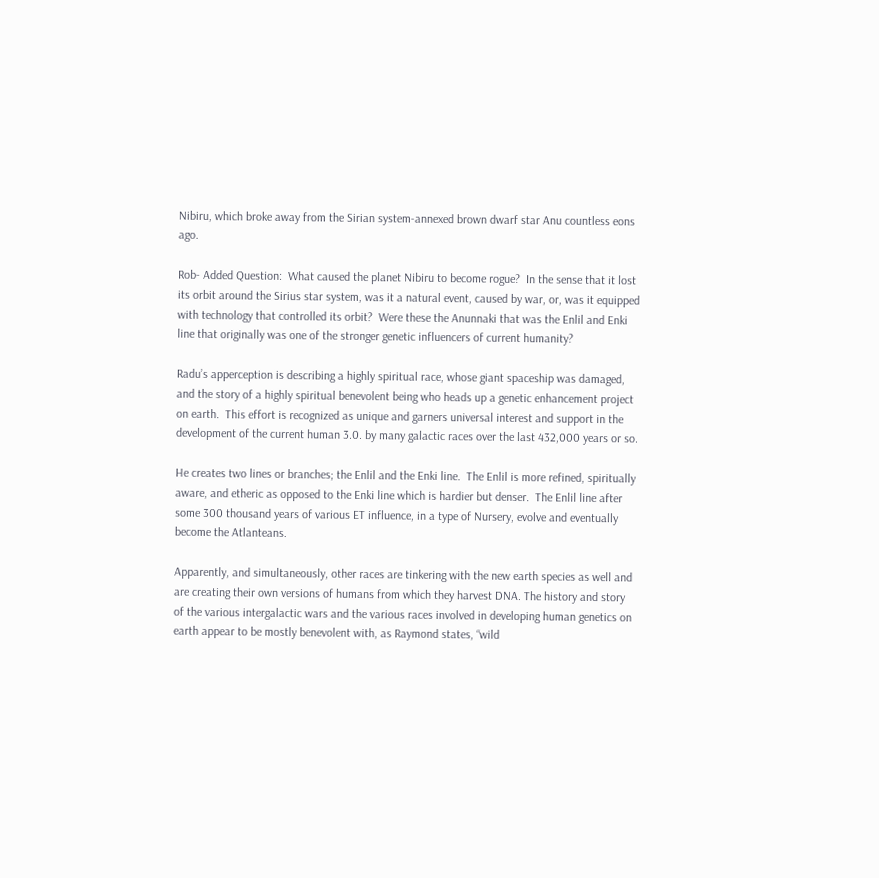Nibiru, which broke away from the Sirian system-annexed brown dwarf star Anu countless eons ago.

Rob- Added Question:  What caused the planet Nibiru to become rogue?  In the sense that it lost its orbit around the Sirius star system, was it a natural event, caused by war, or, was it equipped with technology that controlled its orbit?  Were these the Anunnaki that was the Enlil and Enki line that originally was one of the stronger genetic influencers of current humanity?

Radu’s apperception is describing a highly spiritual race, whose giant spaceship was damaged, and the story of a highly spiritual benevolent being who heads up a genetic enhancement project on earth.  This effort is recognized as unique and garners universal interest and support in the development of the current human 3.0. by many galactic races over the last 432,000 years or so.

He creates two lines or branches; the Enlil and the Enki line.  The Enlil is more refined, spiritually aware, and etheric as opposed to the Enki line which is hardier but denser.  The Enlil line after some 300 thousand years of various ET influence, in a type of Nursery, evolve and eventually become the Atlanteans.

Apparently, and simultaneously, other races are tinkering with the new earth species as well and are creating their own versions of humans from which they harvest DNA. The history and story of the various intergalactic wars and the various races involved in developing human genetics on earth appear to be mostly benevolent with, as Raymond states, “wild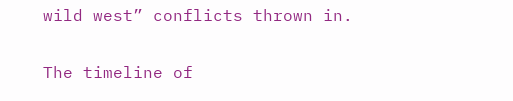wild west” conflicts thrown in.

The timeline of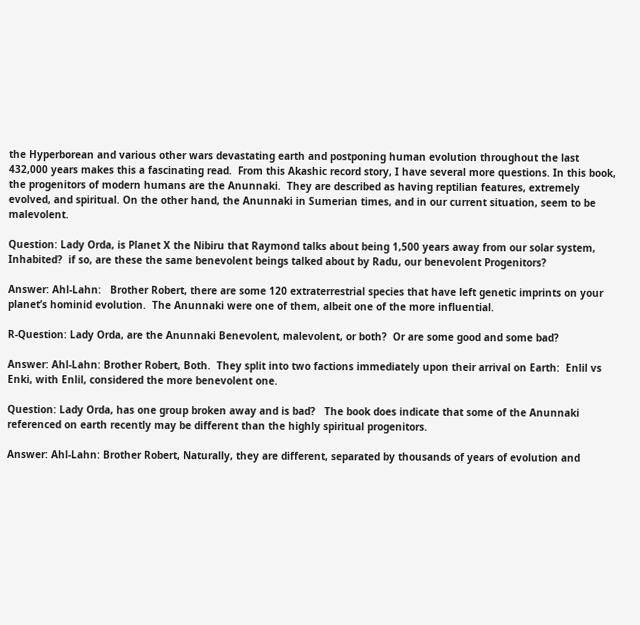the Hyperborean and various other wars devastating earth and postponing human evolution throughout the last 432,000 years makes this a fascinating read.  From this Akashic record story, I have several more questions. In this book, the progenitors of modern humans are the Anunnaki.  They are described as having reptilian features, extremely evolved, and spiritual. On the other hand, the Anunnaki in Sumerian times, and in our current situation, seem to be malevolent.

Question: Lady Orda, is Planet X the Nibiru that Raymond talks about being 1,500 years away from our solar system, Inhabited?  if so, are these the same benevolent beings talked about by Radu, our benevolent Progenitors?

Answer: Ahl-Lahn:   Brother Robert, there are some 120 extraterrestrial species that have left genetic imprints on your planet’s hominid evolution.  The Anunnaki were one of them, albeit one of the more influential.

R-Question: Lady Orda, are the Anunnaki Benevolent, malevolent, or both?  Or are some good and some bad?

Answer: Ahl-Lahn: Brother Robert, Both.  They split into two factions immediately upon their arrival on Earth:  Enlil vs Enki, with Enlil, considered the more benevolent one.

Question: Lady Orda, has one group broken away and is bad?   The book does indicate that some of the Anunnaki referenced on earth recently may be different than the highly spiritual progenitors.

Answer: Ahl-Lahn: Brother Robert, Naturally, they are different, separated by thousands of years of evolution and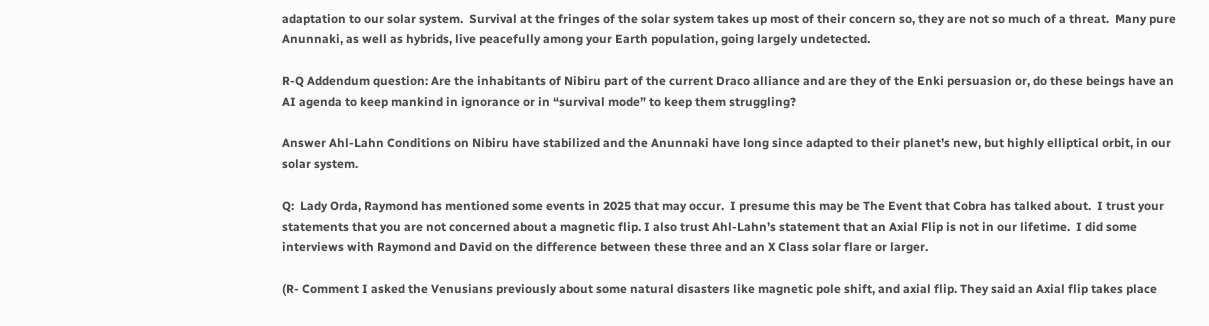adaptation to our solar system.  Survival at the fringes of the solar system takes up most of their concern so, they are not so much of a threat.  Many pure Anunnaki, as well as hybrids, live peacefully among your Earth population, going largely undetected.

R-Q Addendum question: Are the inhabitants of Nibiru part of the current Draco alliance and are they of the Enki persuasion or, do these beings have an AI agenda to keep mankind in ignorance or in “survival mode” to keep them struggling?

Answer Ahl-Lahn Conditions on Nibiru have stabilized and the Anunnaki have long since adapted to their planet’s new, but highly elliptical orbit, in our solar system.

Q:  Lady Orda, Raymond has mentioned some events in 2025 that may occur.  I presume this may be The Event that Cobra has talked about.  I trust your statements that you are not concerned about a magnetic flip. I also trust Ahl-Lahn’s statement that an Axial Flip is not in our lifetime.  I did some interviews with Raymond and David on the difference between these three and an X Class solar flare or larger.

(R- Comment I asked the Venusians previously about some natural disasters like magnetic pole shift, and axial flip. They said an Axial flip takes place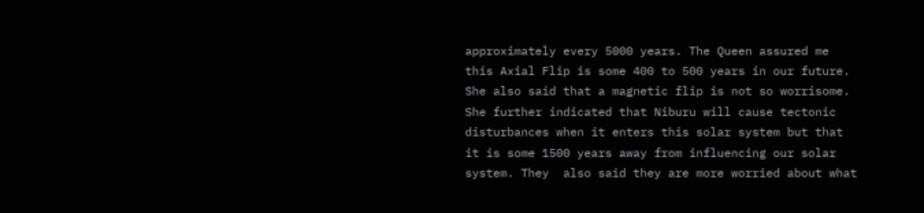approximately every 5000 years. The Queen assured me this Axial Flip is some 400 to 500 years in our future. She also said that a magnetic flip is not so worrisome. She further indicated that Niburu will cause tectonic disturbances when it enters this solar system but that it is some 1500 years away from influencing our solar system. They  also said they are more worried about what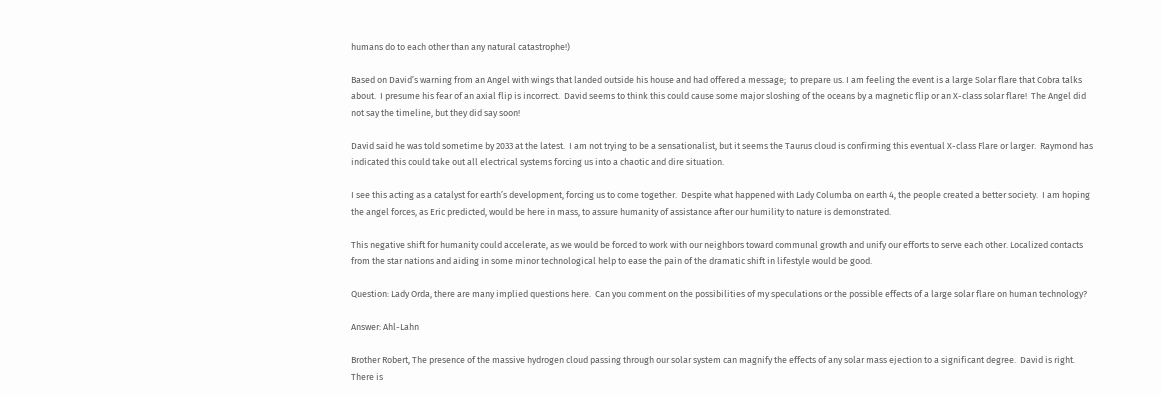humans do to each other than any natural catastrophe!)

Based on David’s warning from an Angel with wings that landed outside his house and had offered a message;  to prepare us. I am feeling the event is a large Solar flare that Cobra talks about.  I presume his fear of an axial flip is incorrect.  David seems to think this could cause some major sloshing of the oceans by a magnetic flip or an X-class solar flare!  The Angel did not say the timeline, but they did say soon!

David said he was told sometime by 2033 at the latest.  I am not trying to be a sensationalist, but it seems the Taurus cloud is confirming this eventual X-class Flare or larger.  Raymond has indicated this could take out all electrical systems forcing us into a chaotic and dire situation.

I see this acting as a catalyst for earth’s development, forcing us to come together.  Despite what happened with Lady Columba on earth 4, the people created a better society.  I am hoping the angel forces, as Eric predicted, would be here in mass, to assure humanity of assistance after our humility to nature is demonstrated.

This negative shift for humanity could accelerate, as we would be forced to work with our neighbors toward communal growth and unify our efforts to serve each other. Localized contacts from the star nations and aiding in some minor technological help to ease the pain of the dramatic shift in lifestyle would be good.

Question: Lady Orda, there are many implied questions here.  Can you comment on the possibilities of my speculations or the possible effects of a large solar flare on human technology?

Answer: Ahl-Lahn

Brother Robert, The presence of the massive hydrogen cloud passing through our solar system can magnify the effects of any solar mass ejection to a significant degree.  David is right.  There is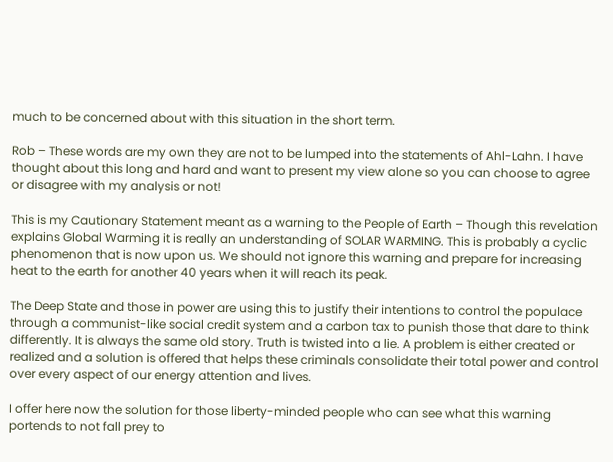much to be concerned about with this situation in the short term.

Rob – These words are my own they are not to be lumped into the statements of Ahl-Lahn. I have thought about this long and hard and want to present my view alone so you can choose to agree or disagree with my analysis or not!

This is my Cautionary Statement meant as a warning to the People of Earth – Though this revelation explains Global Warming it is really an understanding of SOLAR WARMING. This is probably a cyclic phenomenon that is now upon us. We should not ignore this warning and prepare for increasing heat to the earth for another 40 years when it will reach its peak.

The Deep State and those in power are using this to justify their intentions to control the populace through a communist-like social credit system and a carbon tax to punish those that dare to think differently. It is always the same old story. Truth is twisted into a lie. A problem is either created or realized and a solution is offered that helps these criminals consolidate their total power and control over every aspect of our energy attention and lives.

I offer here now the solution for those liberty-minded people who can see what this warning portends to not fall prey to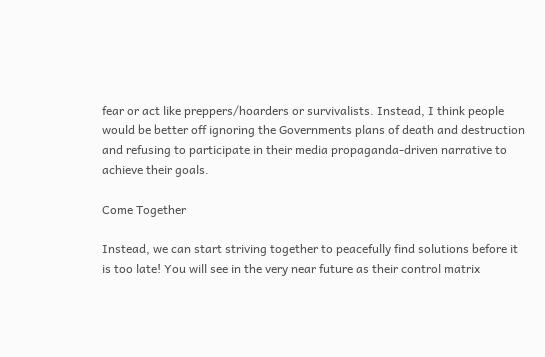fear or act like preppers/hoarders or survivalists. Instead, I think people would be better off ignoring the Governments plans of death and destruction and refusing to participate in their media propaganda-driven narrative to achieve their goals.

Come Together

Instead, we can start striving together to peacefully find solutions before it is too late! You will see in the very near future as their control matrix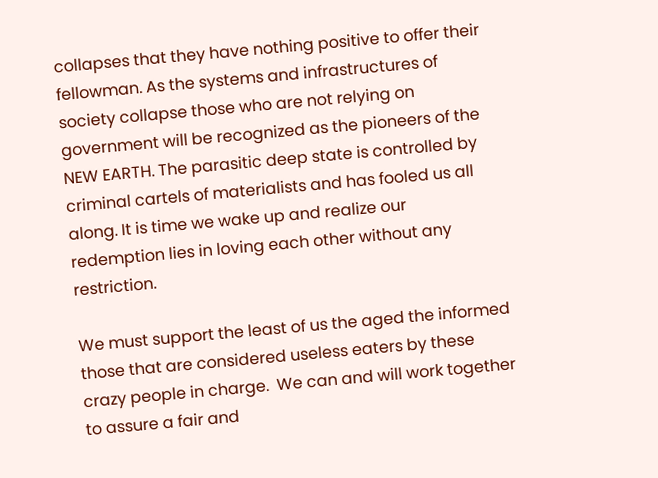collapses that they have nothing positive to offer their fellowman. As the systems and infrastructures of society collapse those who are not relying on government will be recognized as the pioneers of the NEW EARTH. The parasitic deep state is controlled by criminal cartels of materialists and has fooled us all along. It is time we wake up and realize our redemption lies in loving each other without any restriction.

We must support the least of us the aged the informed those that are considered useless eaters by these crazy people in charge.  We can and will work together to assure a fair and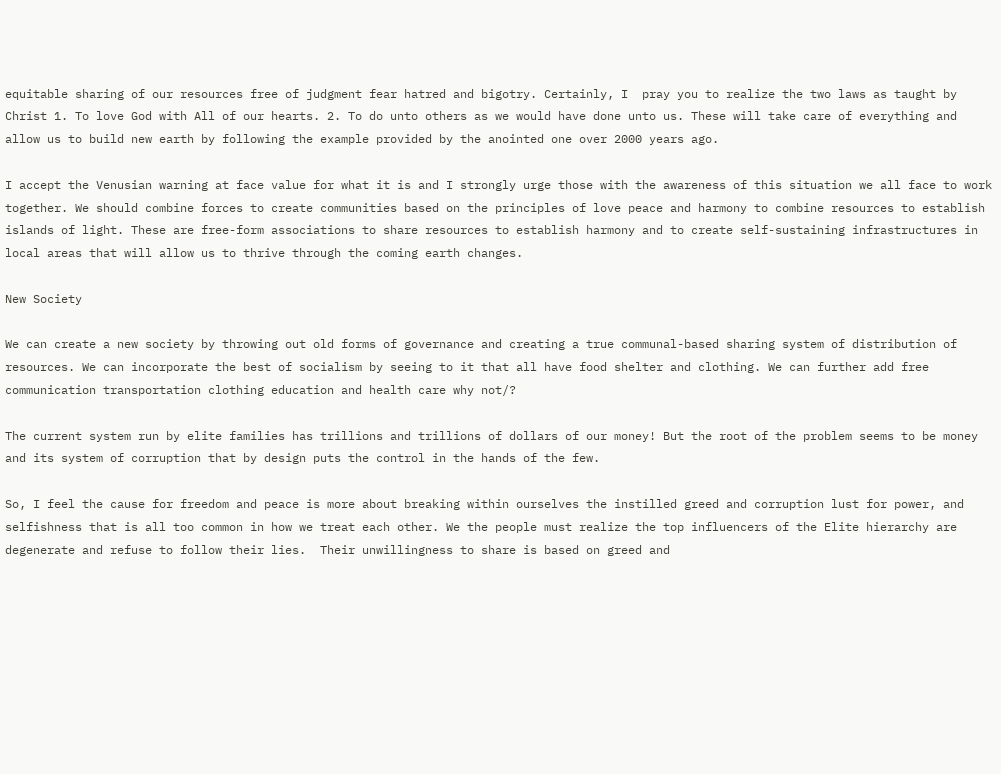equitable sharing of our resources free of judgment fear hatred and bigotry. Certainly, I  pray you to realize the two laws as taught by Christ 1. To love God with All of our hearts. 2. To do unto others as we would have done unto us. These will take care of everything and allow us to build new earth by following the example provided by the anointed one over 2000 years ago.

I accept the Venusian warning at face value for what it is and I strongly urge those with the awareness of this situation we all face to work together. We should combine forces to create communities based on the principles of love peace and harmony to combine resources to establish islands of light. These are free-form associations to share resources to establish harmony and to create self-sustaining infrastructures in local areas that will allow us to thrive through the coming earth changes.

New Society

We can create a new society by throwing out old forms of governance and creating a true communal-based sharing system of distribution of resources. We can incorporate the best of socialism by seeing to it that all have food shelter and clothing. We can further add free communication transportation clothing education and health care why not/?

The current system run by elite families has trillions and trillions of dollars of our money! But the root of the problem seems to be money and its system of corruption that by design puts the control in the hands of the few.

So, I feel the cause for freedom and peace is more about breaking within ourselves the instilled greed and corruption lust for power, and selfishness that is all too common in how we treat each other. We the people must realize the top influencers of the Elite hierarchy are degenerate and refuse to follow their lies.  Their unwillingness to share is based on greed and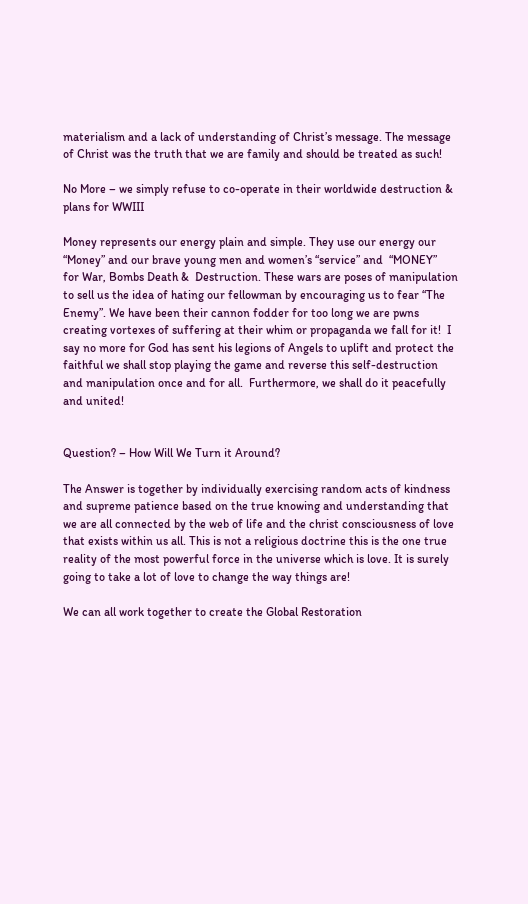materialism and a lack of understanding of Christ’s message. The message of Christ was the truth that we are family and should be treated as such!

No More – we simply refuse to co-operate in their worldwide destruction & plans for WWIII

Money represents our energy plain and simple. They use our energy our “Money” and our brave young men and women’s “service” and  “MONEY”  for War, Bombs Death &  Destruction. These wars are poses of manipulation to sell us the idea of hating our fellowman by encouraging us to fear “The Enemy”. We have been their cannon fodder for too long we are pwns creating vortexes of suffering at their whim or propaganda we fall for it!  I say no more for God has sent his legions of Angels to uplift and protect the faithful we shall stop playing the game and reverse this self-destruction and manipulation once and for all.  Furthermore, we shall do it peacefully and united!


Question? – How Will We Turn it Around?

The Answer is together by individually exercising random acts of kindness and supreme patience based on the true knowing and understanding that we are all connected by the web of life and the christ consciousness of love that exists within us all. This is not a religious doctrine this is the one true reality of the most powerful force in the universe which is love. It is surely going to take a lot of love to change the way things are!

We can all work together to create the Global Restoration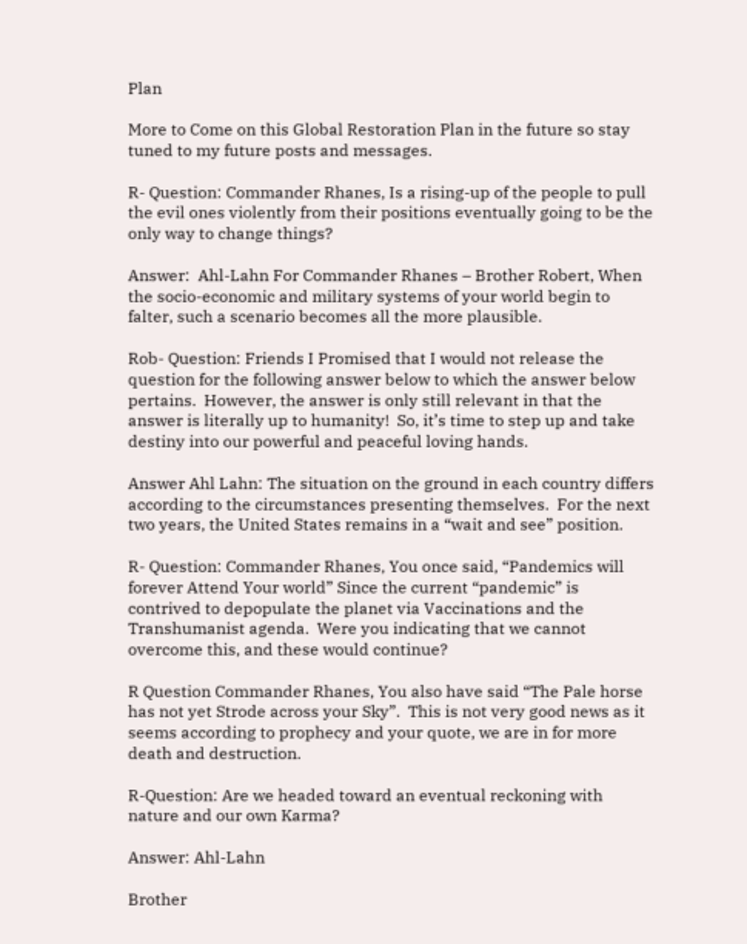Plan

More to Come on this Global Restoration Plan in the future so stay tuned to my future posts and messages.

R- Question: Commander Rhanes, Is a rising-up of the people to pull the evil ones violently from their positions eventually going to be the only way to change things?

Answer:  Ahl-Lahn For Commander Rhanes – Brother Robert, When the socio-economic and military systems of your world begin to falter, such a scenario becomes all the more plausible.

Rob- Question: Friends I Promised that I would not release the question for the following answer below to which the answer below pertains.  However, the answer is only still relevant in that the answer is literally up to humanity!  So, it’s time to step up and take destiny into our powerful and peaceful loving hands.

Answer Ahl Lahn: The situation on the ground in each country differs according to the circumstances presenting themselves.  For the next two years, the United States remains in a “wait and see” position.

R- Question: Commander Rhanes, You once said, “Pandemics will forever Attend Your world” Since the current “pandemic” is contrived to depopulate the planet via Vaccinations and the Transhumanist agenda.  Were you indicating that we cannot overcome this, and these would continue?

R Question Commander Rhanes, You also have said “The Pale horse has not yet Strode across your Sky”.  This is not very good news as it seems according to prophecy and your quote, we are in for more death and destruction.

R-Question: Are we headed toward an eventual reckoning with nature and our own Karma?

Answer: Ahl-Lahn

Brother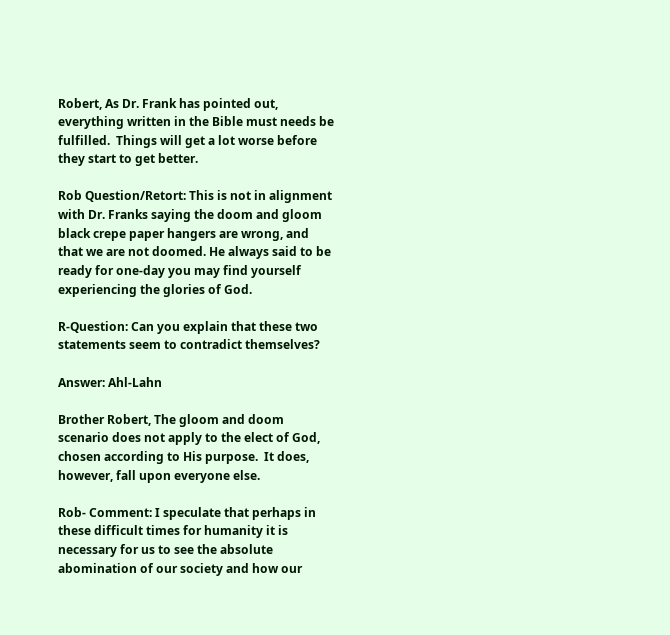Robert, As Dr. Frank has pointed out, everything written in the Bible must needs be fulfilled.  Things will get a lot worse before they start to get better.

Rob Question/Retort: This is not in alignment with Dr. Franks saying the doom and gloom black crepe paper hangers are wrong, and that we are not doomed. He always said to be ready for one-day you may find yourself experiencing the glories of God.

R-Question: Can you explain that these two statements seem to contradict themselves?

Answer: Ahl-Lahn

Brother Robert, The gloom and doom scenario does not apply to the elect of God, chosen according to His purpose.  It does, however, fall upon everyone else.

Rob- Comment: I speculate that perhaps in these difficult times for humanity it is necessary for us to see the absolute abomination of our society and how our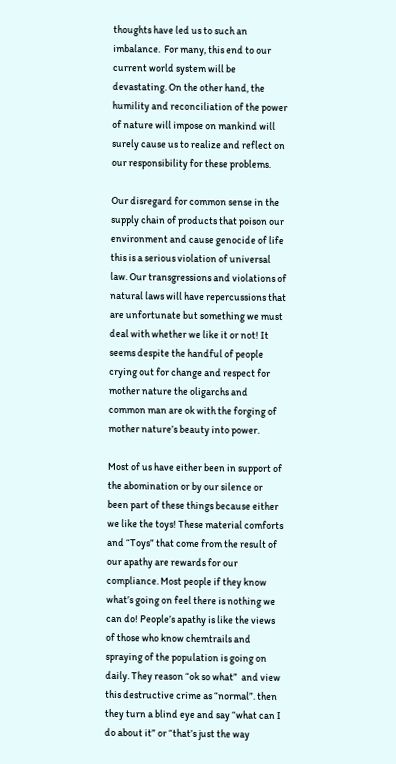thoughts have led us to such an imbalance.  For many, this end to our current world system will be devastating. On the other hand, the humility and reconciliation of the power of nature will impose on mankind will surely cause us to realize and reflect on our responsibility for these problems.

Our disregard for common sense in the supply chain of products that poison our environment and cause genocide of life this is a serious violation of universal law. Our transgressions and violations of natural laws will have repercussions that are unfortunate but something we must deal with whether we like it or not! It seems despite the handful of people crying out for change and respect for mother nature the oligarchs and common man are ok with the forging of mother nature’s beauty into power.

Most of us have either been in support of the abomination or by our silence or been part of these things because either we like the toys! These material comforts and “Toys” that come from the result of our apathy are rewards for our compliance. Most people if they know what’s going on feel there is nothing we can do! People’s apathy is like the views of those who know chemtrails and spraying of the population is going on daily. They reason “ok so what”  and view this destructive crime as “normal”. then they turn a blind eye and say “what can I do about it” or “that’s just the way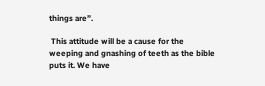things are”.

 This attitude will be a cause for the weeping and gnashing of teeth as the bible puts it. We have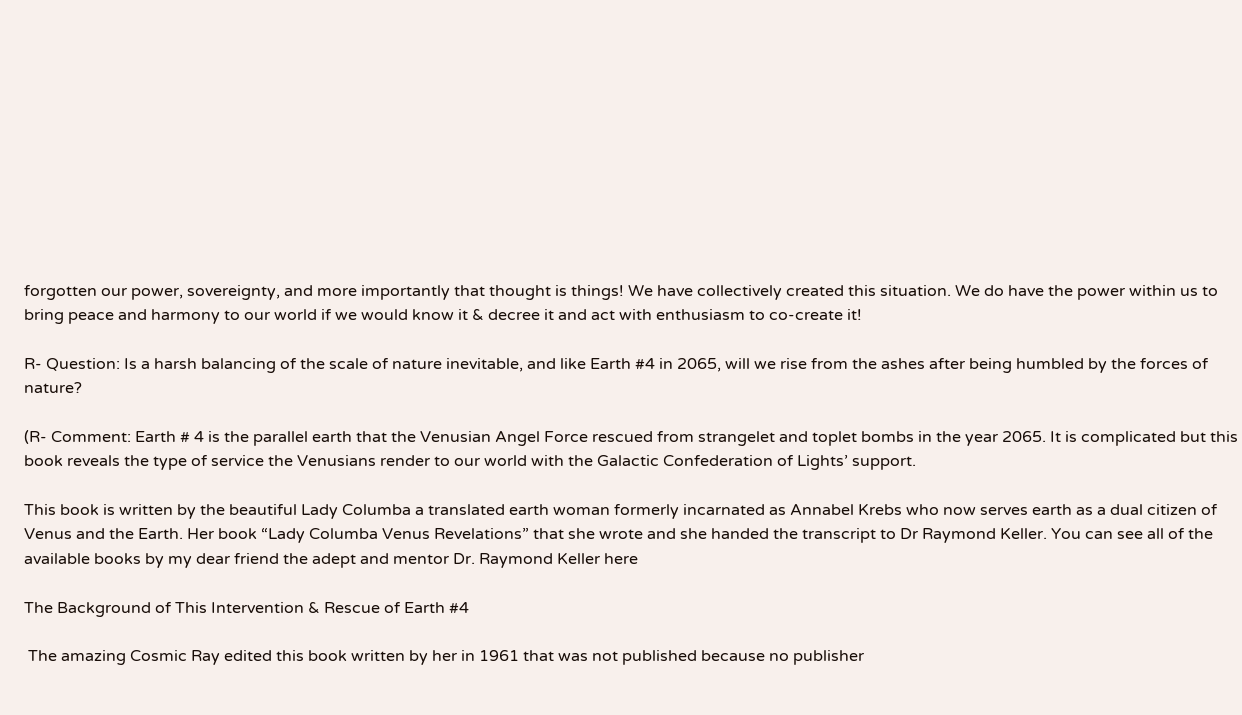forgotten our power, sovereignty, and more importantly that thought is things! We have collectively created this situation. We do have the power within us to bring peace and harmony to our world if we would know it & decree it and act with enthusiasm to co-create it!

R- Question: Is a harsh balancing of the scale of nature inevitable, and like Earth #4 in 2065, will we rise from the ashes after being humbled by the forces of nature?

(R- Comment: Earth # 4 is the parallel earth that the Venusian Angel Force rescued from strangelet and toplet bombs in the year 2065. It is complicated but this book reveals the type of service the Venusians render to our world with the Galactic Confederation of Lights’ support.

This book is written by the beautiful Lady Columba a translated earth woman formerly incarnated as Annabel Krebs who now serves earth as a dual citizen of Venus and the Earth. Her book “Lady Columba Venus Revelations” that she wrote and she handed the transcript to Dr Raymond Keller. You can see all of the available books by my dear friend the adept and mentor Dr. Raymond Keller here

The Background of This Intervention & Rescue of Earth #4

 The amazing Cosmic Ray edited this book written by her in 1961 that was not published because no publisher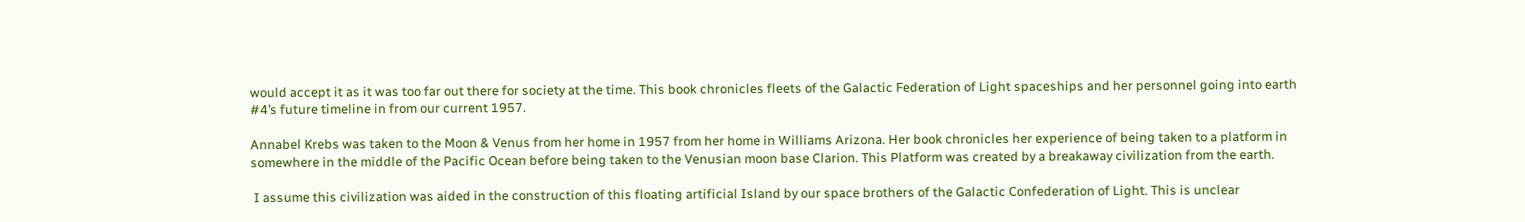would accept it as it was too far out there for society at the time. This book chronicles fleets of the Galactic Federation of Light spaceships and her personnel going into earth #4’s future timeline in from our current 1957.

Annabel Krebs was taken to the Moon & Venus from her home in 1957 from her home in Williams Arizona. Her book chronicles her experience of being taken to a platform in somewhere in the middle of the Pacific Ocean before being taken to the Venusian moon base Clarion. This Platform was created by a breakaway civilization from the earth.

 I assume this civilization was aided in the construction of this floating artificial Island by our space brothers of the Galactic Confederation of Light. This is unclear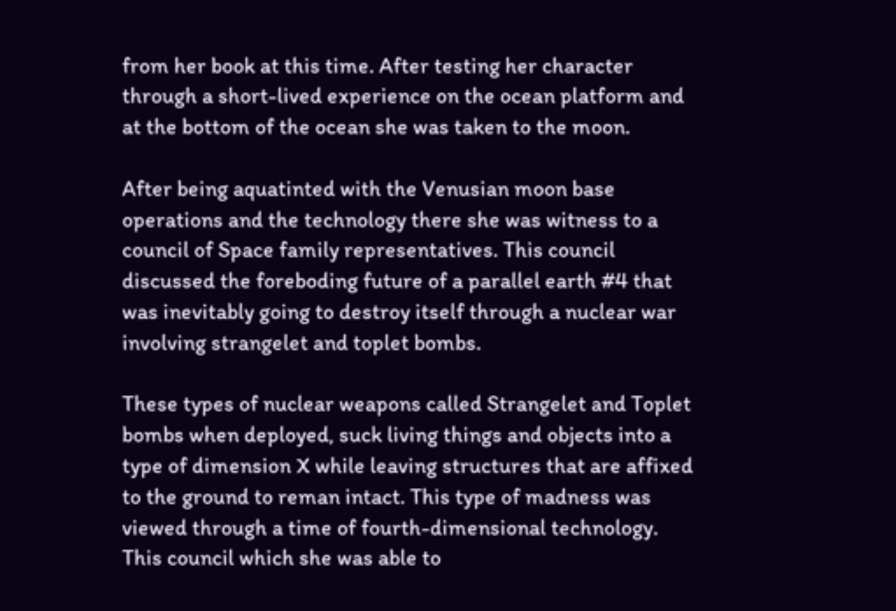from her book at this time. After testing her character through a short-lived experience on the ocean platform and at the bottom of the ocean she was taken to the moon.

After being aquatinted with the Venusian moon base operations and the technology there she was witness to a council of Space family representatives. This council discussed the foreboding future of a parallel earth #4 that was inevitably going to destroy itself through a nuclear war involving strangelet and toplet bombs.

These types of nuclear weapons called Strangelet and Toplet bombs when deployed, suck living things and objects into a type of dimension X while leaving structures that are affixed to the ground to reman intact. This type of madness was viewed through a time of fourth-dimensional technology. This council which she was able to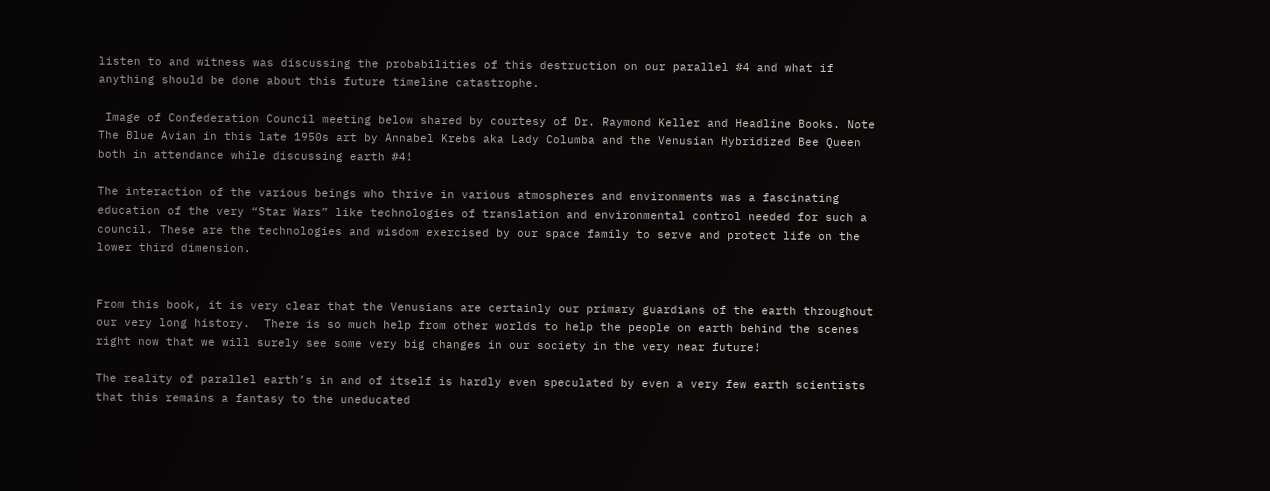listen to and witness was discussing the probabilities of this destruction on our parallel #4 and what if anything should be done about this future timeline catastrophe.

 Image of Confederation Council meeting below shared by courtesy of Dr. Raymond Keller and Headline Books. Note The Blue Avian in this late 1950s art by Annabel Krebs aka Lady Columba and the Venusian Hybridized Bee Queen both in attendance while discussing earth #4!

The interaction of the various beings who thrive in various atmospheres and environments was a fascinating education of the very “Star Wars” like technologies of translation and environmental control needed for such a council. These are the technologies and wisdom exercised by our space family to serve and protect life on the lower third dimension.


From this book, it is very clear that the Venusians are certainly our primary guardians of the earth throughout our very long history.  There is so much help from other worlds to help the people on earth behind the scenes right now that we will surely see some very big changes in our society in the very near future!

The reality of parallel earth’s in and of itself is hardly even speculated by even a very few earth scientists that this remains a fantasy to the uneducated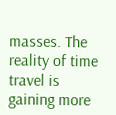masses. The reality of time travel is gaining more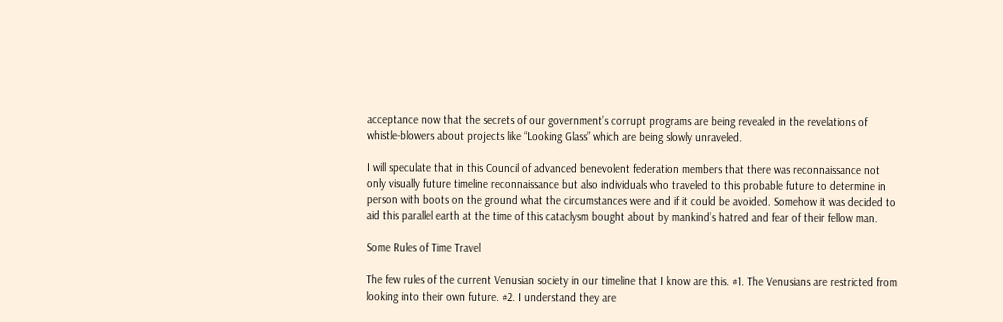acceptance now that the secrets of our government’s corrupt programs are being revealed in the revelations of whistle-blowers about projects like “Looking Glass” which are being slowly unraveled.

I will speculate that in this Council of advanced benevolent federation members that there was reconnaissance not only visually future timeline reconnaissance but also individuals who traveled to this probable future to determine in person with boots on the ground what the circumstances were and if it could be avoided. Somehow it was decided to aid this parallel earth at the time of this cataclysm bought about by mankind’s hatred and fear of their fellow man.

Some Rules of Time Travel

The few rules of the current Venusian society in our timeline that I know are this. #1. The Venusians are restricted from looking into their own future. #2. I understand they are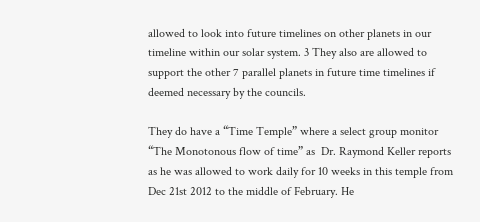allowed to look into future timelines on other planets in our timeline within our solar system. 3 They also are allowed to support the other 7 parallel planets in future time timelines if deemed necessary by the councils.

They do have a “Time Temple” where a select group monitor “The Monotonous flow of time” as  Dr. Raymond Keller reports as he was allowed to work daily for 10 weeks in this temple from Dec 21st 2012 to the middle of February. He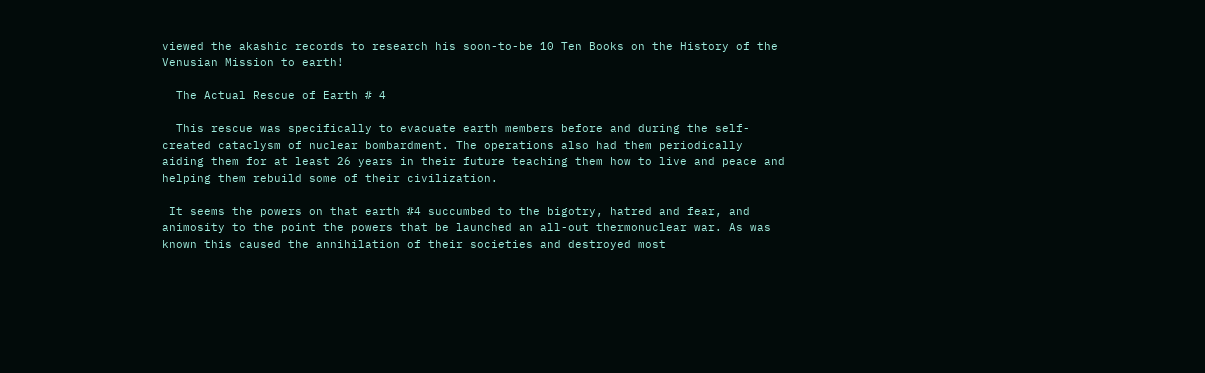viewed the akashic records to research his soon-to-be 10 Ten Books on the History of the Venusian Mission to earth!

  The Actual Rescue of Earth # 4

  This rescue was specifically to evacuate earth members before and during the self-created cataclysm of nuclear bombardment. The operations also had them periodically aiding them for at least 26 years in their future teaching them how to live and peace and helping them rebuild some of their civilization.

 It seems the powers on that earth #4 succumbed to the bigotry, hatred and fear, and animosity to the point the powers that be launched an all-out thermonuclear war. As was known this caused the annihilation of their societies and destroyed most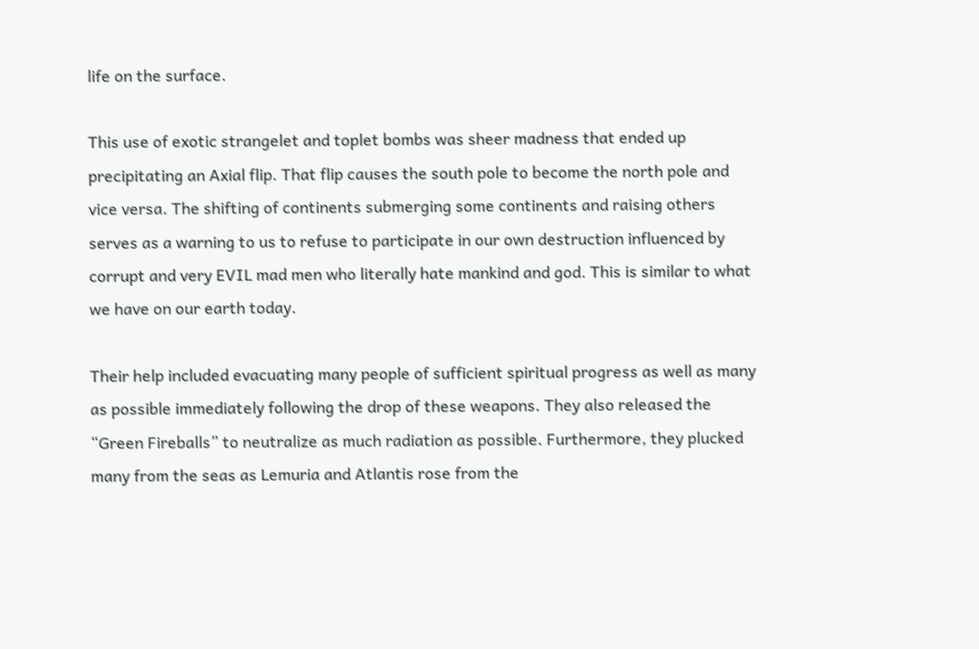life on the surface.

This use of exotic strangelet and toplet bombs was sheer madness that ended up precipitating an Axial flip. That flip causes the south pole to become the north pole and vice versa. The shifting of continents submerging some continents and raising others serves as a warning to us to refuse to participate in our own destruction influenced by corrupt and very EVIL mad men who literally hate mankind and god. This is similar to what we have on our earth today.

Their help included evacuating many people of sufficient spiritual progress as well as many as possible immediately following the drop of these weapons. They also released the “Green Fireballs” to neutralize as much radiation as possible. Furthermore, they plucked many from the seas as Lemuria and Atlantis rose from the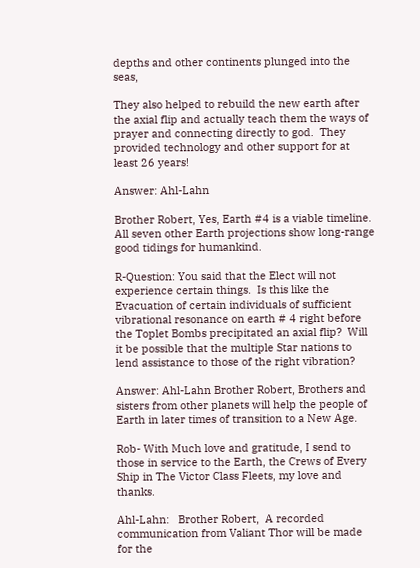depths and other continents plunged into the seas,

They also helped to rebuild the new earth after the axial flip and actually teach them the ways of prayer and connecting directly to god.  They provided technology and other support for at least 26 years!

Answer: Ahl-Lahn

Brother Robert, Yes, Earth #4 is a viable timeline.  All seven other Earth projections show long-range good tidings for humankind.

R-Question: You said that the Elect will not experience certain things.  Is this like the Evacuation of certain individuals of sufficient vibrational resonance on earth # 4 right before the Toplet Bombs precipitated an axial flip?  Will it be possible that the multiple Star nations to lend assistance to those of the right vibration?

Answer: Ahl-Lahn Brother Robert, Brothers and sisters from other planets will help the people of Earth in later times of transition to a New Age.

Rob- With Much love and gratitude, I send to those in service to the Earth, the Crews of Every Ship in The Victor Class Fleets, my love and thanks.

Ahl-Lahn:   Brother Robert,  A recorded communication from Valiant Thor will be made for the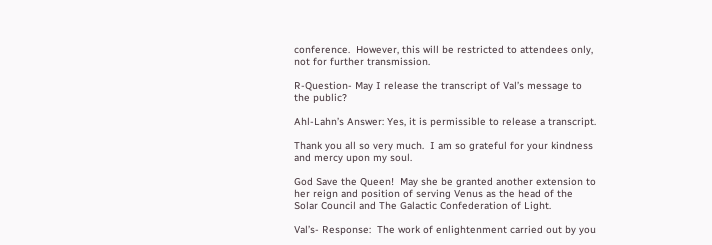conference.  However, this will be restricted to attendees only, not for further transmission.

R-Question- May I release the transcript of Val’s message to the public?

Ahl-Lahn’s Answer: Yes, it is permissible to release a transcript.

Thank you all so very much.  I am so grateful for your kindness and mercy upon my soul.

God Save the Queen!  May she be granted another extension to her reign and position of serving Venus as the head of the Solar Council and The Galactic Confederation of Light.

Val’s- Response:  The work of enlightenment carried out by you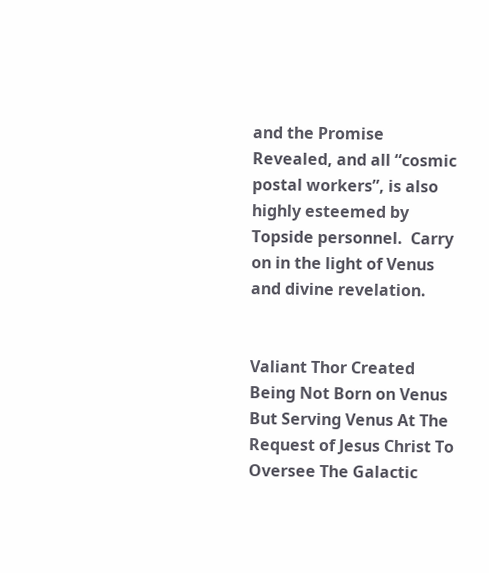and the Promise Revealed, and all “cosmic postal workers”, is also highly esteemed by Topside personnel.  Carry on in the light of Venus and divine revelation.


Valiant Thor Created Being Not Born on Venus But Serving Venus At The Request of Jesus Christ To Oversee The Galactic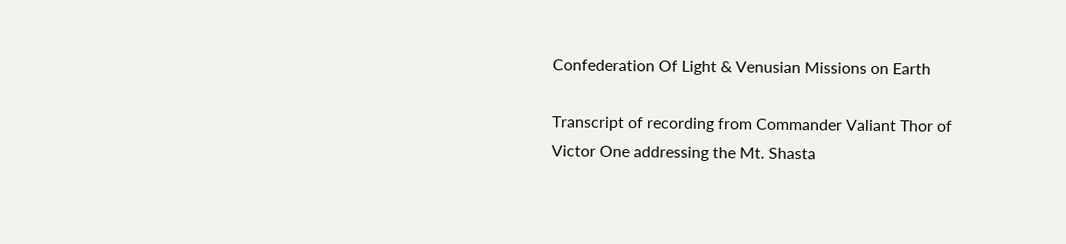Confederation Of Light & Venusian Missions on Earth

Transcript of recording from Commander Valiant Thor of Victor One addressing the Mt. Shasta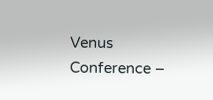Venus Conference –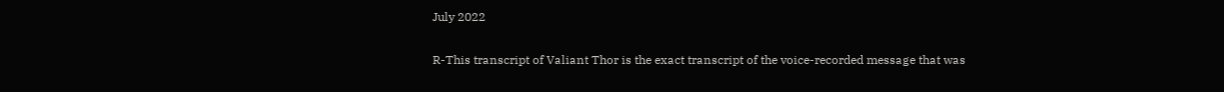July 2022

R-This transcript of Valiant Thor is the exact transcript of the voice-recorded message that was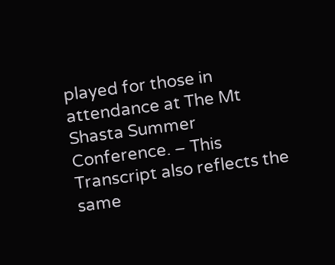played for those in attendance at The Mt Shasta Summer Conference. – This Transcript also reflects the same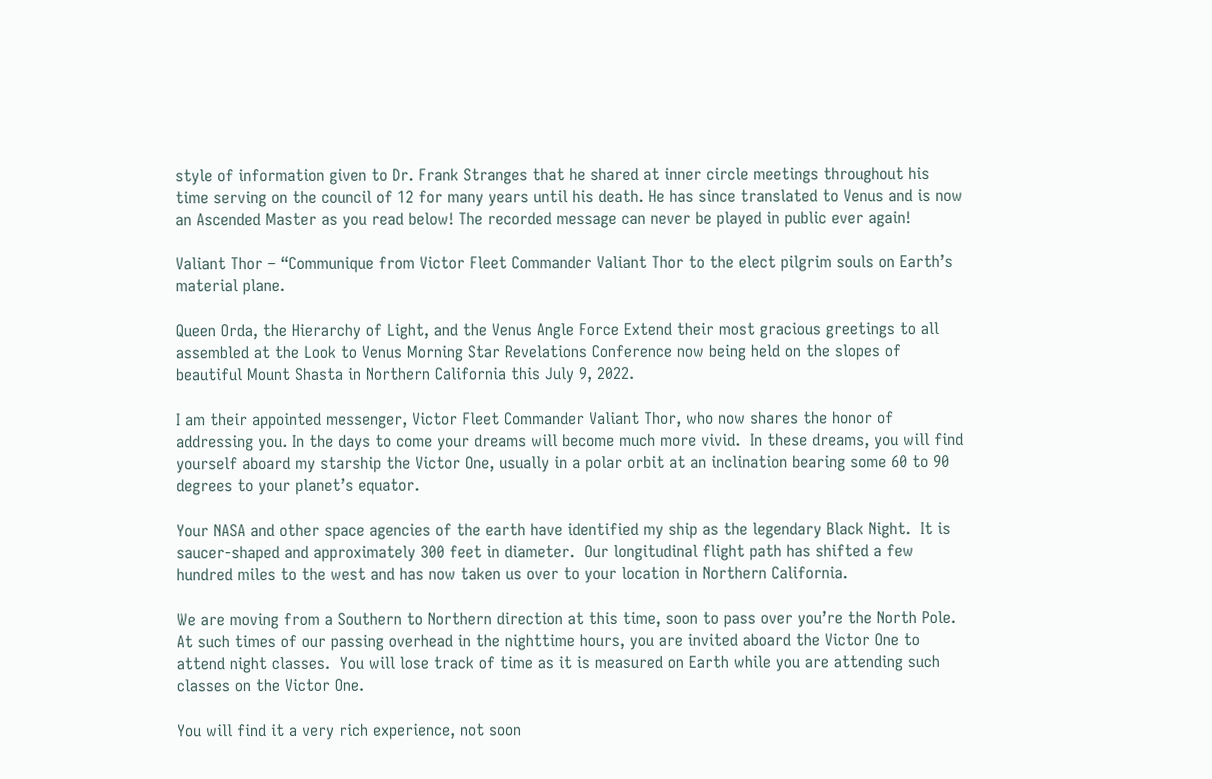style of information given to Dr. Frank Stranges that he shared at inner circle meetings throughout his time serving on the council of 12 for many years until his death. He has since translated to Venus and is now an Ascended Master as you read below! The recorded message can never be played in public ever again!

Valiant Thor – “Communique from Victor Fleet Commander Valiant Thor to the elect pilgrim souls on Earth’s material plane.

Queen Orda, the Hierarchy of Light, and the Venus Angle Force Extend their most gracious greetings to all assembled at the Look to Venus Morning Star Revelations Conference now being held on the slopes of beautiful Mount Shasta in Northern California this July 9, 2022.

I am their appointed messenger, Victor Fleet Commander Valiant Thor, who now shares the honor of addressing you. In the days to come your dreams will become much more vivid.  In these dreams, you will find yourself aboard my starship the Victor One, usually in a polar orbit at an inclination bearing some 60 to 90 degrees to your planet’s equator.

Your NASA and other space agencies of the earth have identified my ship as the legendary Black Night.  It is saucer-shaped and approximately 300 feet in diameter.  Our longitudinal flight path has shifted a few hundred miles to the west and has now taken us over to your location in Northern California.

We are moving from a Southern to Northern direction at this time, soon to pass over you’re the North Pole. At such times of our passing overhead in the nighttime hours, you are invited aboard the Victor One to attend night classes.  You will lose track of time as it is measured on Earth while you are attending such classes on the Victor One.

You will find it a very rich experience, not soon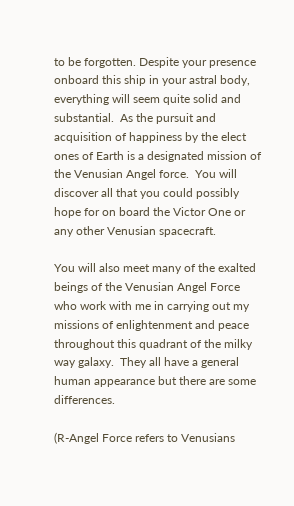to be forgotten. Despite your presence onboard this ship in your astral body, everything will seem quite solid and substantial.  As the pursuit and acquisition of happiness by the elect ones of Earth is a designated mission of the Venusian Angel force.  You will discover all that you could possibly hope for on board the Victor One or any other Venusian spacecraft.

You will also meet many of the exalted beings of the Venusian Angel Force who work with me in carrying out my missions of enlightenment and peace throughout this quadrant of the milky way galaxy.  They all have a general human appearance but there are some differences.

(R-Angel Force refers to Venusians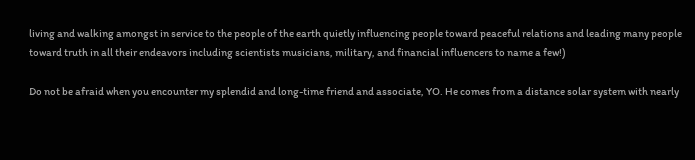living and walking amongst in service to the people of the earth quietly influencing people toward peaceful relations and leading many people toward truth in all their endeavors including scientists musicians, military, and financial influencers to name a few!)

Do not be afraid when you encounter my splendid and long-time friend and associate, YO. He comes from a distance solar system with nearly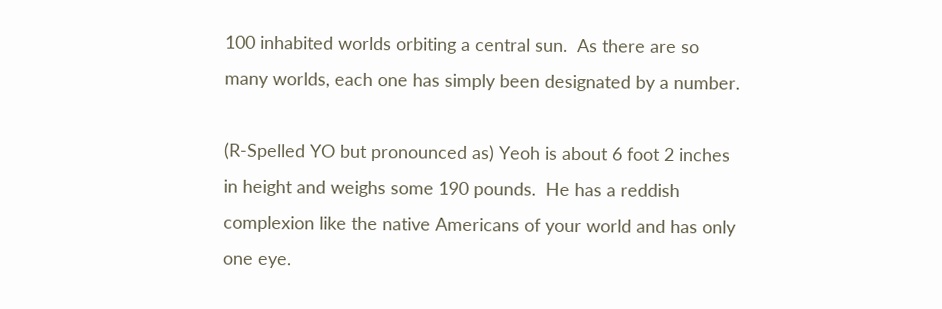100 inhabited worlds orbiting a central sun.  As there are so many worlds, each one has simply been designated by a number.

(R-Spelled YO but pronounced as) Yeoh is about 6 foot 2 inches in height and weighs some 190 pounds.  He has a reddish complexion like the native Americans of your world and has only one eye.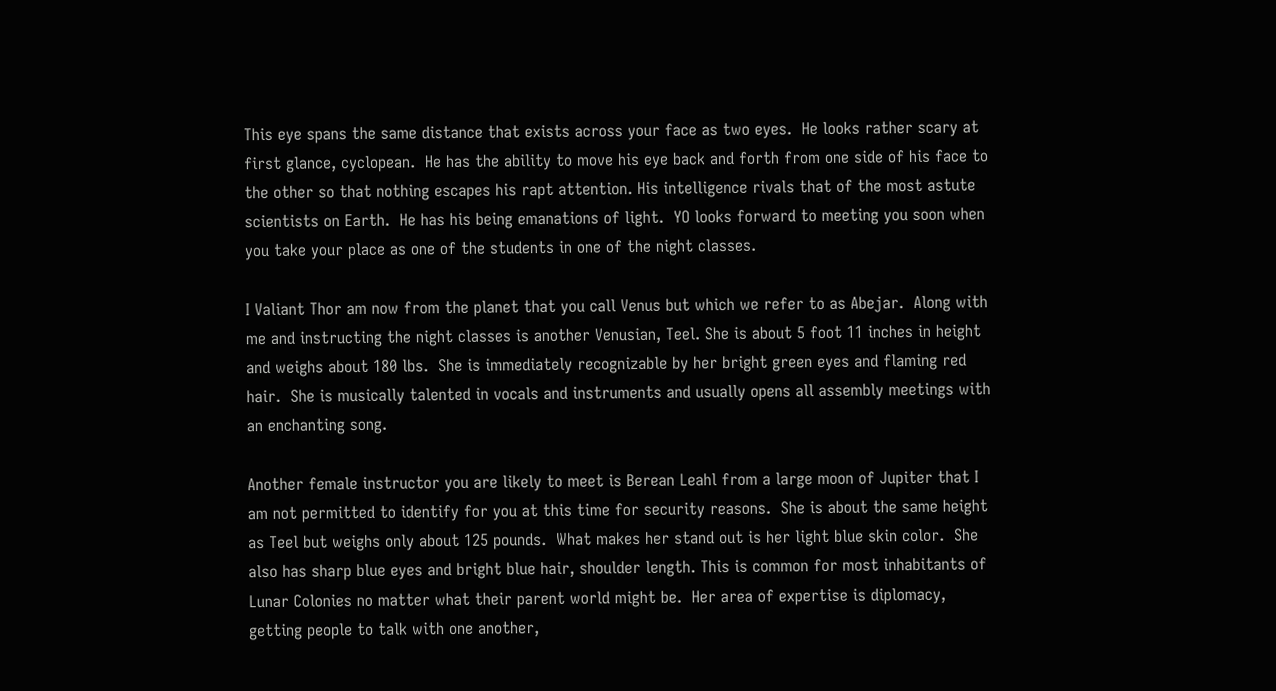This eye spans the same distance that exists across your face as two eyes.  He looks rather scary at first glance, cyclopean.  He has the ability to move his eye back and forth from one side of his face to the other so that nothing escapes his rapt attention. His intelligence rivals that of the most astute scientists on Earth.  He has his being emanations of light.  YO looks forward to meeting you soon when you take your place as one of the students in one of the night classes.

I Valiant Thor am now from the planet that you call Venus but which we refer to as Abejar.  Along with me and instructing the night classes is another Venusian, Teel. She is about 5 foot 11 inches in height and weighs about 180 lbs.  She is immediately recognizable by her bright green eyes and flaming red hair.  She is musically talented in vocals and instruments and usually opens all assembly meetings with an enchanting song.

Another female instructor you are likely to meet is Berean Leahl from a large moon of Jupiter that I am not permitted to identify for you at this time for security reasons.  She is about the same height as Teel but weighs only about 125 pounds.  What makes her stand out is her light blue skin color.  She also has sharp blue eyes and bright blue hair, shoulder length. This is common for most inhabitants of Lunar Colonies no matter what their parent world might be.  Her area of expertise is diplomacy, getting people to talk with one another,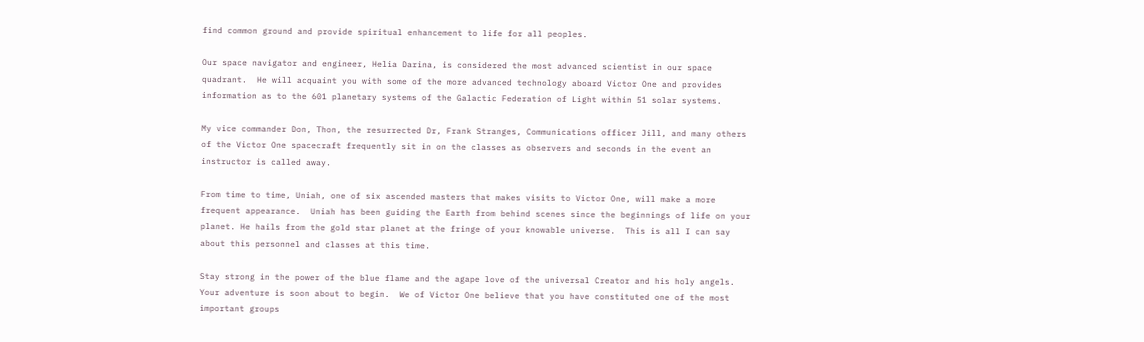find common ground and provide spiritual enhancement to life for all peoples.

Our space navigator and engineer, Helia Darina, is considered the most advanced scientist in our space quadrant.  He will acquaint you with some of the more advanced technology aboard Victor One and provides information as to the 601 planetary systems of the Galactic Federation of Light within 51 solar systems.

My vice commander Don, Thon, the resurrected Dr, Frank Stranges, Communications officer Jill, and many others of the Victor One spacecraft frequently sit in on the classes as observers and seconds in the event an instructor is called away.

From time to time, Uniah, one of six ascended masters that makes visits to Victor One, will make a more frequent appearance.  Uniah has been guiding the Earth from behind scenes since the beginnings of life on your planet. He hails from the gold star planet at the fringe of your knowable universe.  This is all I can say about this personnel and classes at this time.

Stay strong in the power of the blue flame and the agape love of the universal Creator and his holy angels.  Your adventure is soon about to begin.  We of Victor One believe that you have constituted one of the most important groups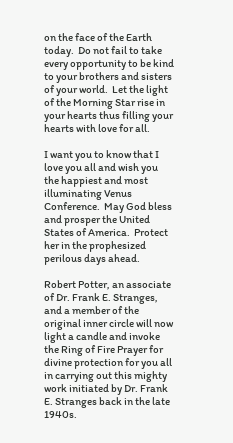on the face of the Earth today.  Do not fail to take every opportunity to be kind to your brothers and sisters of your world.  Let the light of the Morning Star rise in your hearts thus filling your hearts with love for all.

I want you to know that I love you all and wish you the happiest and most illuminating Venus Conference.  May God bless and prosper the United States of America.  Protect her in the prophesized perilous days ahead.

Robert Potter, an associate of Dr. Frank E. Stranges, and a member of the original inner circle will now light a candle and invoke the Ring of Fire Prayer for divine protection for you all in carrying out this mighty work initiated by Dr. Frank E. Stranges back in the late 1940s.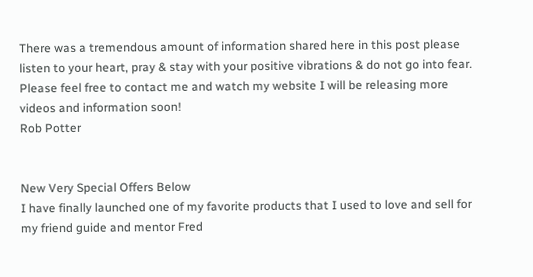There was a tremendous amount of information shared here in this post please listen to your heart, pray & stay with your positive vibrations & do not go into fear. Please feel free to contact me and watch my website I will be releasing more videos and information soon!
Rob Potter


New Very Special Offers Below
I have finally launched one of my favorite products that I used to love and sell for my friend guide and mentor Fred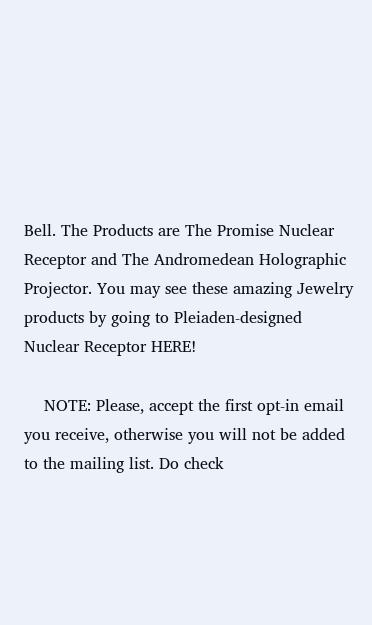Bell. The Products are The Promise Nuclear Receptor and The Andromedean Holographic Projector. You may see these amazing Jewelry products by going to Pleiaden-designed Nuclear Receptor HERE!

    NOTE: Please, accept the first opt-in email you receive, otherwise you will not be added to the mailing list. Do check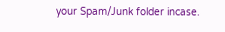your Spam/Junk folder incase.